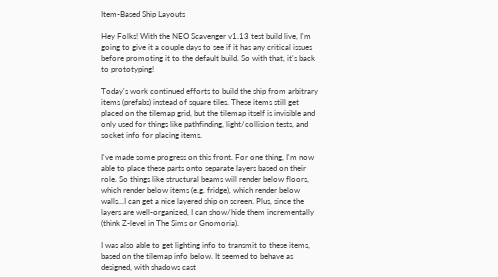Item-Based Ship Layouts

Hey Folks! With the NEO Scavenger v1.13 test build live, I'm going to give it a couple days to see if it has any critical issues before promoting it to the default build. So with that, it's back to prototyping!

Today's work continued efforts to build the ship from arbitrary items (prefabs) instead of square tiles. These items still get placed on the tilemap grid, but the tilemap itself is invisible and only used for things like pathfinding, light/collision tests, and socket info for placing items.

I've made some progress on this front. For one thing, I'm now able to place these parts onto separate layers based on their role. So things like structural beams will render below floors, which render below items (e.g. fridge), which render below walls...I can get a nice layered ship on screen. Plus, since the layers are well-organized, I can show/hide them incrementally (think Z-level in The Sims or Gnomoria).

I was also able to get lighting info to transmit to these items, based on the tilemap info below. It seemed to behave as designed, with shadows cast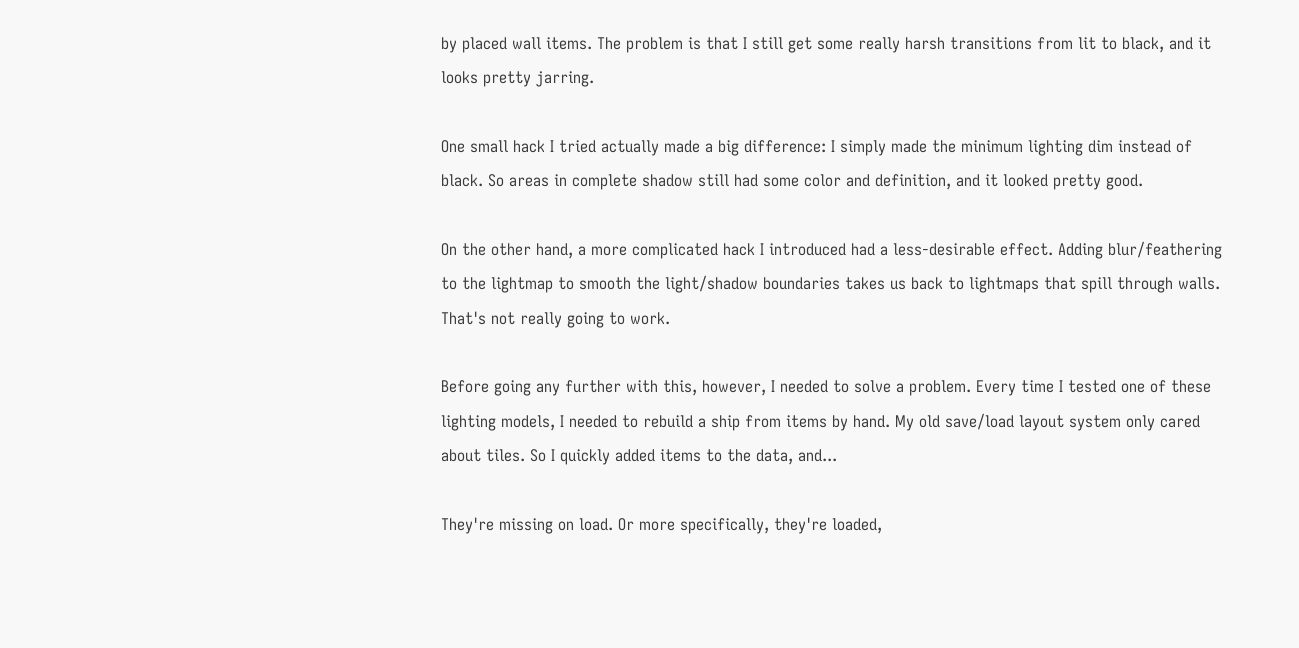by placed wall items. The problem is that I still get some really harsh transitions from lit to black, and it looks pretty jarring.

One small hack I tried actually made a big difference: I simply made the minimum lighting dim instead of black. So areas in complete shadow still had some color and definition, and it looked pretty good.

On the other hand, a more complicated hack I introduced had a less-desirable effect. Adding blur/feathering to the lightmap to smooth the light/shadow boundaries takes us back to lightmaps that spill through walls. That's not really going to work.

Before going any further with this, however, I needed to solve a problem. Every time I tested one of these lighting models, I needed to rebuild a ship from items by hand. My old save/load layout system only cared about tiles. So I quickly added items to the data, and...

They're missing on load. Or more specifically, they're loaded,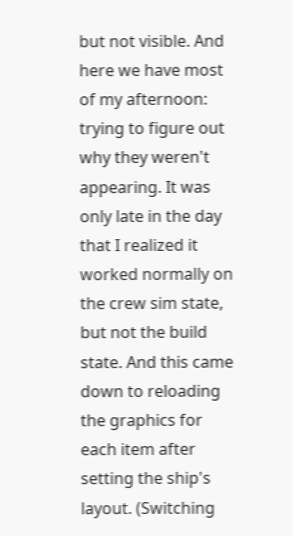but not visible. And here we have most of my afternoon: trying to figure out why they weren't appearing. It was only late in the day that I realized it worked normally on the crew sim state, but not the build state. And this came down to reloading the graphics for each item after setting the ship's layout. (Switching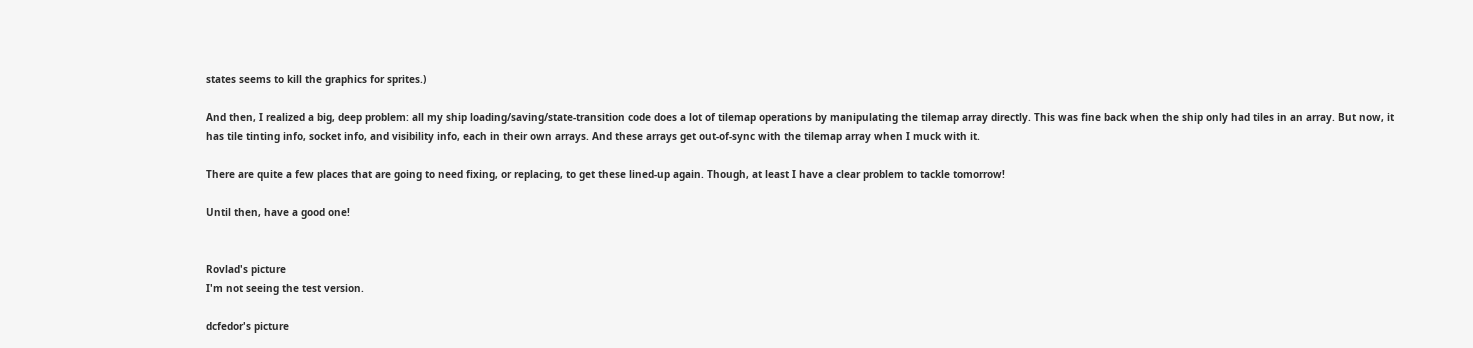states seems to kill the graphics for sprites.)

And then, I realized a big, deep problem: all my ship loading/saving/state-transition code does a lot of tilemap operations by manipulating the tilemap array directly. This was fine back when the ship only had tiles in an array. But now, it has tile tinting info, socket info, and visibility info, each in their own arrays. And these arrays get out-of-sync with the tilemap array when I muck with it.

There are quite a few places that are going to need fixing, or replacing, to get these lined-up again. Though, at least I have a clear problem to tackle tomorrow!

Until then, have a good one!


Rovlad's picture
I'm not seeing the test version.

dcfedor's picture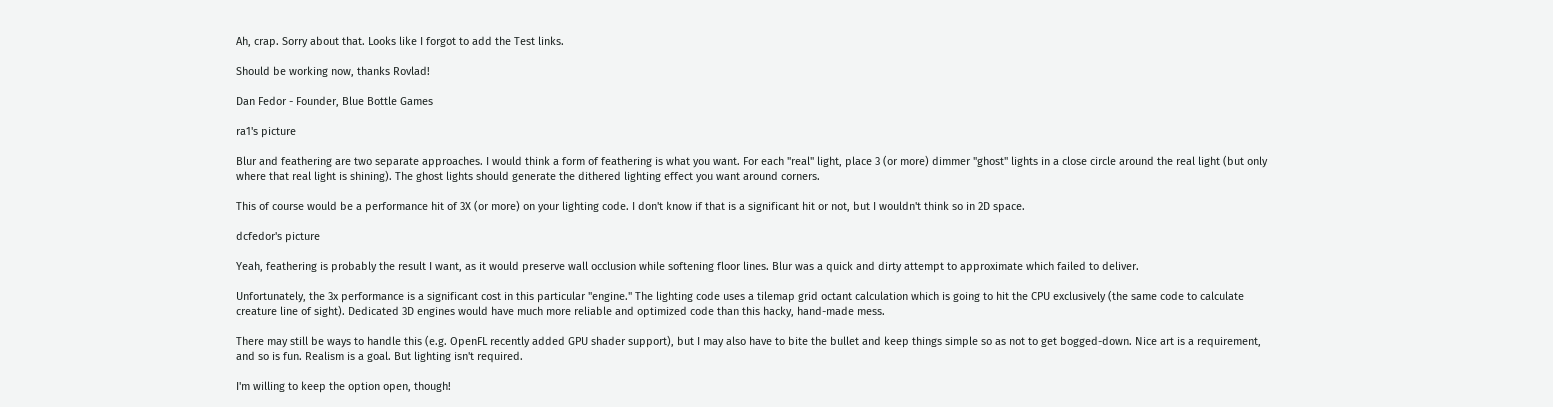Ah, crap. Sorry about that. Looks like I forgot to add the Test links.

Should be working now, thanks Rovlad!

Dan Fedor - Founder, Blue Bottle Games

ra1's picture

Blur and feathering are two separate approaches. I would think a form of feathering is what you want. For each "real" light, place 3 (or more) dimmer "ghost" lights in a close circle around the real light (but only where that real light is shining). The ghost lights should generate the dithered lighting effect you want around corners.

This of course would be a performance hit of 3X (or more) on your lighting code. I don't know if that is a significant hit or not, but I wouldn't think so in 2D space.

dcfedor's picture

Yeah, feathering is probably the result I want, as it would preserve wall occlusion while softening floor lines. Blur was a quick and dirty attempt to approximate which failed to deliver.

Unfortunately, the 3x performance is a significant cost in this particular "engine." The lighting code uses a tilemap grid octant calculation which is going to hit the CPU exclusively (the same code to calculate creature line of sight). Dedicated 3D engines would have much more reliable and optimized code than this hacky, hand-made mess.

There may still be ways to handle this (e.g. OpenFL recently added GPU shader support), but I may also have to bite the bullet and keep things simple so as not to get bogged-down. Nice art is a requirement, and so is fun. Realism is a goal. But lighting isn't required.

I'm willing to keep the option open, though!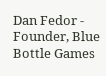Dan Fedor - Founder, Blue Bottle Games